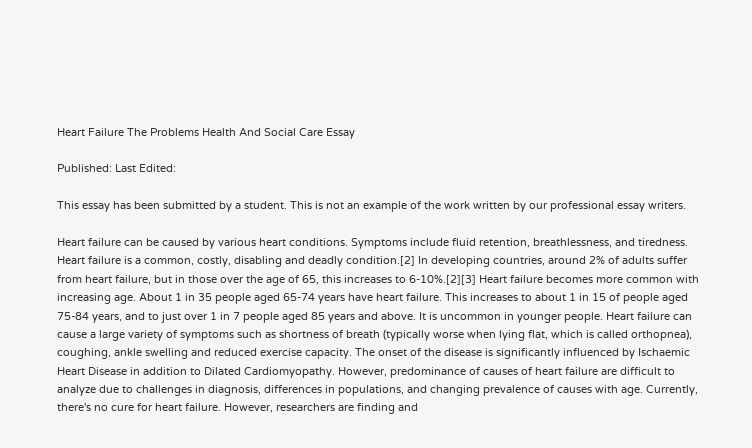Heart Failure The Problems Health And Social Care Essay

Published: Last Edited:

This essay has been submitted by a student. This is not an example of the work written by our professional essay writers.

Heart failure can be caused by various heart conditions. Symptoms include fluid retention, breathlessness, and tiredness. Heart failure is a common, costly, disabling and deadly condition.[2] In developing countries, around 2% of adults suffer from heart failure, but in those over the age of 65, this increases to 6-10%.[2][3] Heart failure becomes more common with increasing age. About 1 in 35 people aged 65-74 years have heart failure. This increases to about 1 in 15 of people aged 75-84 years, and to just over 1 in 7 people aged 85 years and above. It is uncommon in younger people. Heart failure can cause a large variety of symptoms such as shortness of breath (typically worse when lying flat, which is called orthopnea), coughing, ankle swelling and reduced exercise capacity. The onset of the disease is significantly influenced by Ischaemic Heart Disease in addition to Dilated Cardiomyopathy. However, predominance of causes of heart failure are difficult to analyze due to challenges in diagnosis, differences in populations, and changing prevalence of causes with age. Currently, there's no cure for heart failure. However, researchers are finding and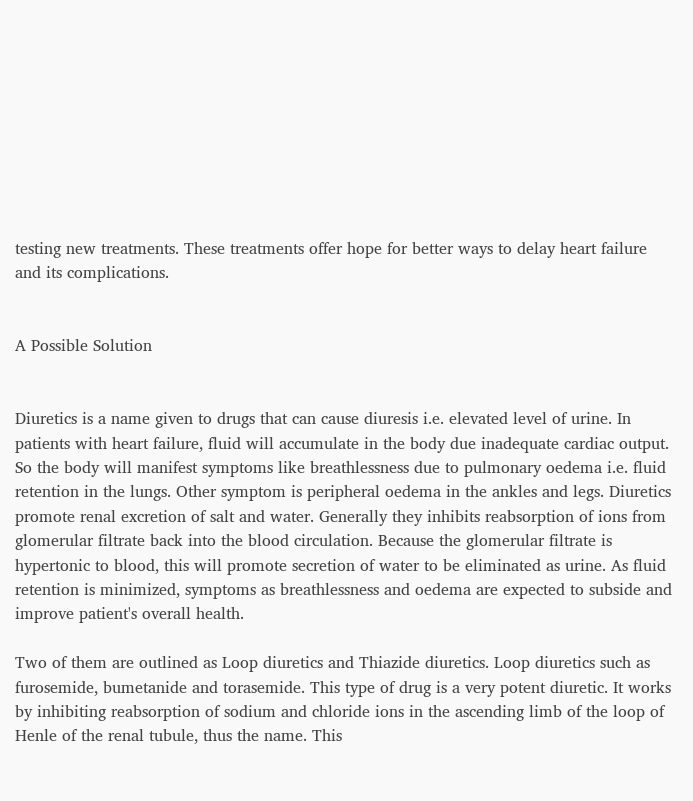testing new treatments. These treatments offer hope for better ways to delay heart failure and its complications.


A Possible Solution


Diuretics is a name given to drugs that can cause diuresis i.e. elevated level of urine. In patients with heart failure, fluid will accumulate in the body due inadequate cardiac output. So the body will manifest symptoms like breathlessness due to pulmonary oedema i.e. fluid retention in the lungs. Other symptom is peripheral oedema in the ankles and legs. Diuretics promote renal excretion of salt and water. Generally they inhibits reabsorption of ions from glomerular filtrate back into the blood circulation. Because the glomerular filtrate is hypertonic to blood, this will promote secretion of water to be eliminated as urine. As fluid retention is minimized, symptoms as breathlessness and oedema are expected to subside and improve patient's overall health.

Two of them are outlined as Loop diuretics and Thiazide diuretics. Loop diuretics such as furosemide, bumetanide and torasemide. This type of drug is a very potent diuretic. It works by inhibiting reabsorption of sodium and chloride ions in the ascending limb of the loop of Henle of the renal tubule, thus the name. This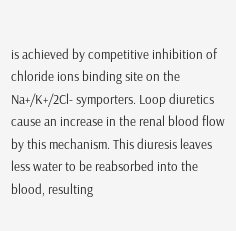is achieved by competitive inhibition of chloride ions binding site on the Na+/K+/2Cl- symporters. Loop diuretics cause an increase in the renal blood flow by this mechanism. This diuresis leaves less water to be reabsorbed into the blood, resulting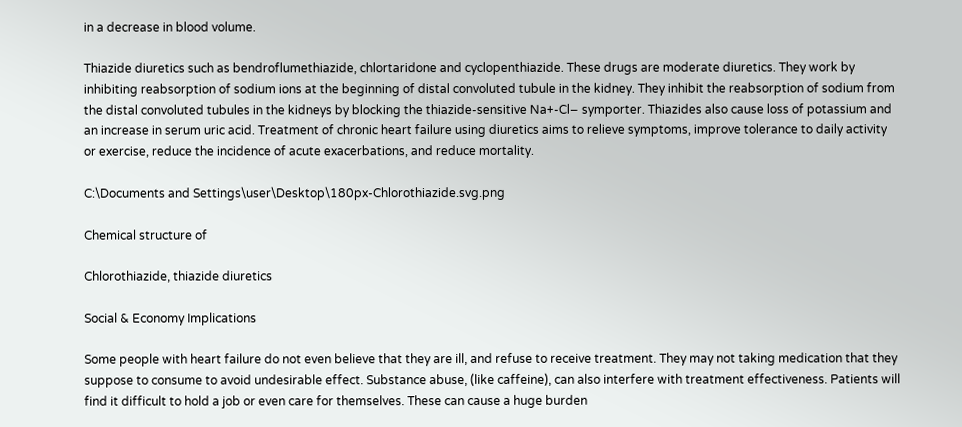in a decrease in blood volume.

Thiazide diuretics such as bendroflumethiazide, chlortaridone and cyclopenthiazide. These drugs are moderate diuretics. They work by inhibiting reabsorption of sodium ions at the beginning of distal convoluted tubule in the kidney. They inhibit the reabsorption of sodium from the distal convoluted tubules in the kidneys by blocking the thiazide-sensitive Na+-Cl− symporter. Thiazides also cause loss of potassium and an increase in serum uric acid. Treatment of chronic heart failure using diuretics aims to relieve symptoms, improve tolerance to daily activity or exercise, reduce the incidence of acute exacerbations, and reduce mortality.

C:\Documents and Settings\user\Desktop\180px-Chlorothiazide.svg.png

Chemical structure of

Chlorothiazide, thiazide diuretics

Social & Economy Implications

Some people with heart failure do not even believe that they are ill, and refuse to receive treatment. They may not taking medication that they suppose to consume to avoid undesirable effect. Substance abuse, (like caffeine), can also interfere with treatment effectiveness. Patients will find it difficult to hold a job or even care for themselves. These can cause a huge burden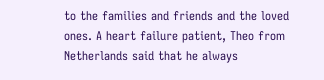to the families and friends and the loved ones. A heart failure patient, Theo from Netherlands said that he always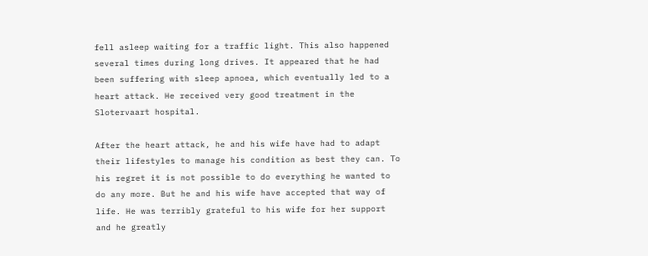fell asleep waiting for a traffic light. This also happened several times during long drives. It appeared that he had been suffering with sleep apnoea, which eventually led to a heart attack. He received very good treatment in the Slotervaart hospital.

After the heart attack, he and his wife have had to adapt their lifestyles to manage his condition as best they can. To his regret it is not possible to do everything he wanted to do any more. But he and his wife have accepted that way of life. He was terribly grateful to his wife for her support and he greatly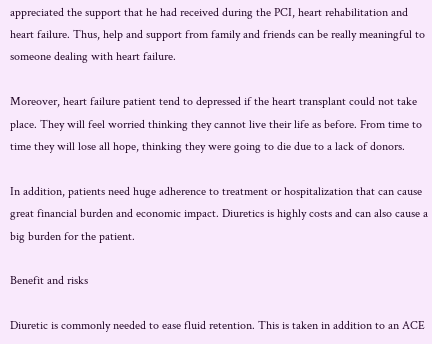appreciated the support that he had received during the PCI, heart rehabilitation and heart failure. Thus, help and support from family and friends can be really meaningful to someone dealing with heart failure.

Moreover, heart failure patient tend to depressed if the heart transplant could not take place. They will feel worried thinking they cannot live their life as before. From time to time they will lose all hope, thinking they were going to die due to a lack of donors.

In addition, patients need huge adherence to treatment or hospitalization that can cause great financial burden and economic impact. Diuretics is highly costs and can also cause a big burden for the patient.

Benefit and risks

Diuretic is commonly needed to ease fluid retention. This is taken in addition to an ACE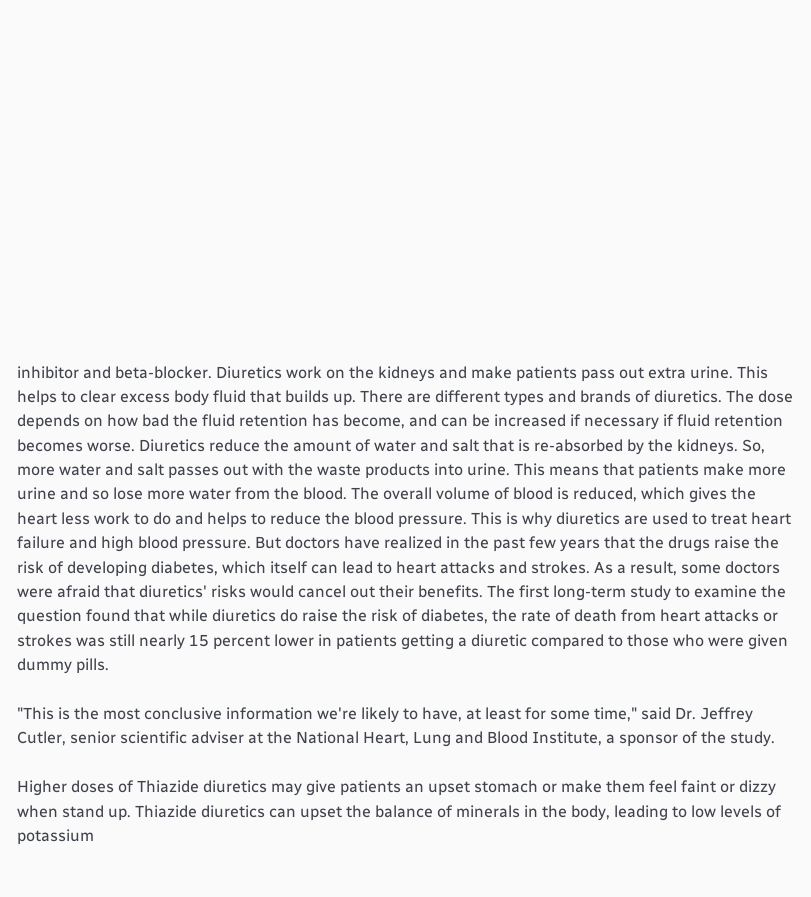inhibitor and beta-blocker. Diuretics work on the kidneys and make patients pass out extra urine. This helps to clear excess body fluid that builds up. There are different types and brands of diuretics. The dose depends on how bad the fluid retention has become, and can be increased if necessary if fluid retention becomes worse. Diuretics reduce the amount of water and salt that is re-absorbed by the kidneys. So, more water and salt passes out with the waste products into urine. This means that patients make more urine and so lose more water from the blood. The overall volume of blood is reduced, which gives the heart less work to do and helps to reduce the blood pressure. This is why diuretics are used to treat heart failure and high blood pressure. But doctors have realized in the past few years that the drugs raise the risk of developing diabetes, which itself can lead to heart attacks and strokes. As a result, some doctors were afraid that diuretics' risks would cancel out their benefits. The first long-term study to examine the question found that while diuretics do raise the risk of diabetes, the rate of death from heart attacks or strokes was still nearly 15 percent lower in patients getting a diuretic compared to those who were given dummy pills.

"This is the most conclusive information we're likely to have, at least for some time," said Dr. Jeffrey Cutler, senior scientific adviser at the National Heart, Lung and Blood Institute, a sponsor of the study.

Higher doses of Thiazide diuretics may give patients an upset stomach or make them feel faint or dizzy when stand up. Thiazide diuretics can upset the balance of minerals in the body, leading to low levels of potassium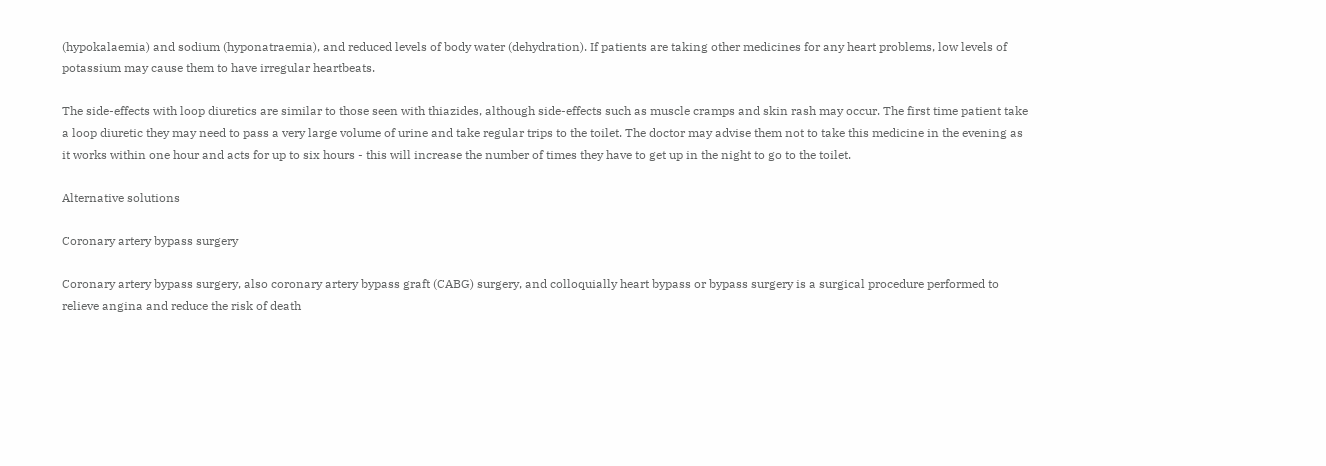(hypokalaemia) and sodium (hyponatraemia), and reduced levels of body water (dehydration). If patients are taking other medicines for any heart problems, low levels of potassium may cause them to have irregular heartbeats.

The side-effects with loop diuretics are similar to those seen with thiazides, although side-effects such as muscle cramps and skin rash may occur. The first time patient take a loop diuretic they may need to pass a very large volume of urine and take regular trips to the toilet. The doctor may advise them not to take this medicine in the evening as it works within one hour and acts for up to six hours - this will increase the number of times they have to get up in the night to go to the toilet.

Alternative solutions

Coronary artery bypass surgery

Coronary artery bypass surgery, also coronary artery bypass graft (CABG) surgery, and colloquially heart bypass or bypass surgery is a surgical procedure performed to relieve angina and reduce the risk of death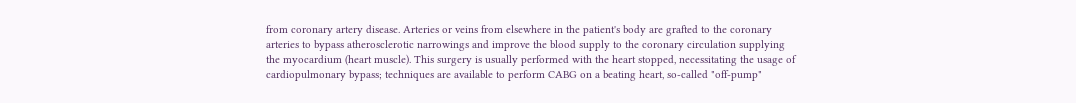from coronary artery disease. Arteries or veins from elsewhere in the patient's body are grafted to the coronary arteries to bypass atherosclerotic narrowings and improve the blood supply to the coronary circulation supplying the myocardium (heart muscle). This surgery is usually performed with the heart stopped, necessitating the usage of cardiopulmonary bypass; techniques are available to perform CABG on a beating heart, so-called "off-pump"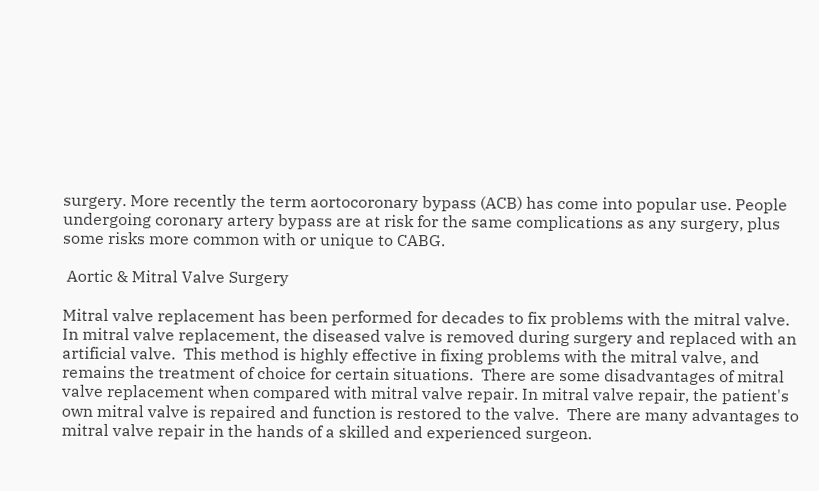surgery. More recently the term aortocoronary bypass (ACB) has come into popular use. People undergoing coronary artery bypass are at risk for the same complications as any surgery, plus some risks more common with or unique to CABG.

 Aortic & Mitral Valve Surgery

Mitral valve replacement has been performed for decades to fix problems with the mitral valve.  In mitral valve replacement, the diseased valve is removed during surgery and replaced with an artificial valve.  This method is highly effective in fixing problems with the mitral valve, and remains the treatment of choice for certain situations.  There are some disadvantages of mitral valve replacement when compared with mitral valve repair. In mitral valve repair, the patient's own mitral valve is repaired and function is restored to the valve.  There are many advantages to mitral valve repair in the hands of a skilled and experienced surgeon.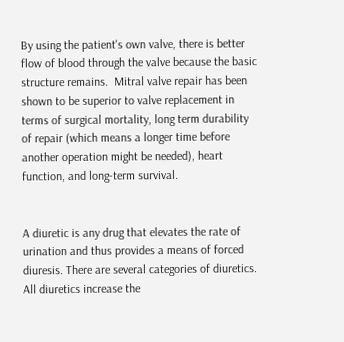By using the patient's own valve, there is better flow of blood through the valve because the basic structure remains.  Mitral valve repair has been shown to be superior to valve replacement in terms of surgical mortality, long term durability of repair (which means a longer time before another operation might be needed), heart function, and long-term survival.


A diuretic is any drug that elevates the rate of urination and thus provides a means of forced diuresis. There are several categories of diuretics. All diuretics increase the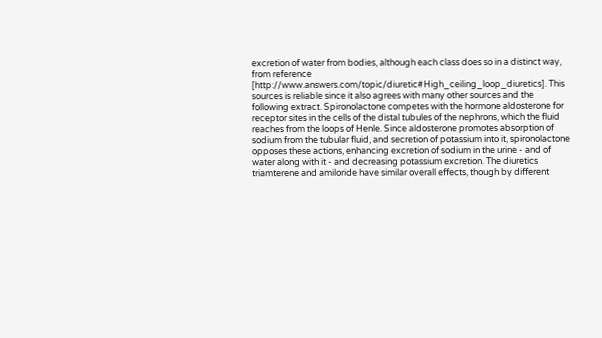excretion of water from bodies, although each class does so in a distinct way, from reference [http://www.answers.com/topic/diuretic#High_ceiling_loop_diuretics]. This sources is reliable since it also agrees with many other sources and the following extract. Spironolactone competes with the hormone aldosterone for receptor sites in the cells of the distal tubules of the nephrons, which the fluid reaches from the loops of Henle. Since aldosterone promotes absorption of sodium from the tubular fluid, and secretion of potassium into it, spironolactone opposes these actions, enhancing excretion of sodium in the urine - and of water along with it - and decreasing potassium excretion. The diuretics triamterene and amiloride have similar overall effects, though by different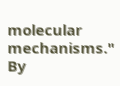molecular mechanisms." By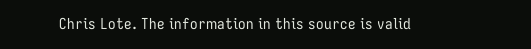Chris Lote. The information in this source is valid